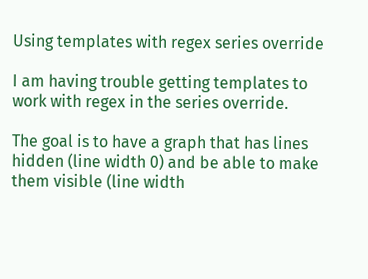Using templates with regex series override

I am having trouble getting templates to work with regex in the series override.

The goal is to have a graph that has lines hidden (line width 0) and be able to make them visible (line width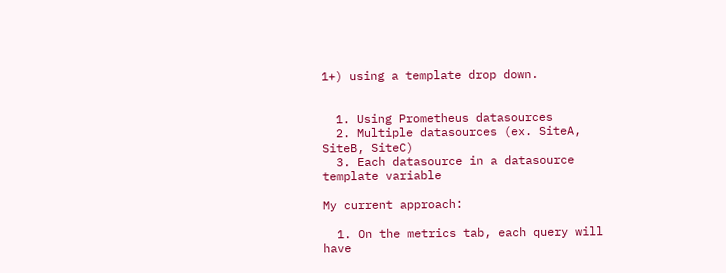1+) using a template drop down.


  1. Using Prometheus datasources
  2. Multiple datasources (ex. SiteA, SiteB, SiteC)
  3. Each datasource in a datasource template variable

My current approach:

  1. On the metrics tab, each query will have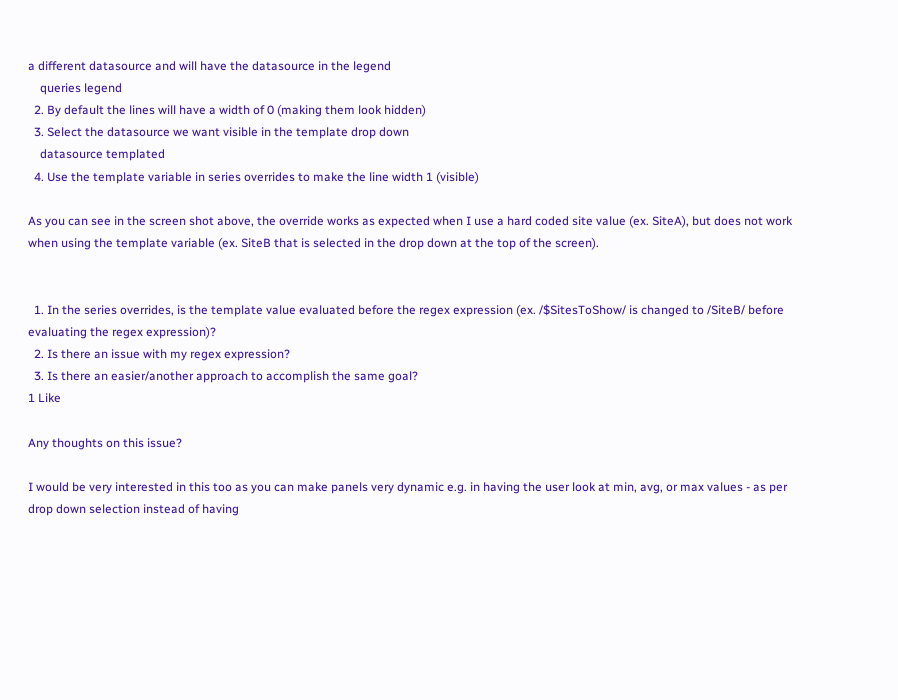a different datasource and will have the datasource in the legend
    queries legend
  2. By default the lines will have a width of 0 (making them look hidden)
  3. Select the datasource we want visible in the template drop down
    datasource templated
  4. Use the template variable in series overrides to make the line width 1 (visible)

As you can see in the screen shot above, the override works as expected when I use a hard coded site value (ex. SiteA), but does not work when using the template variable (ex. SiteB that is selected in the drop down at the top of the screen).


  1. In the series overrides, is the template value evaluated before the regex expression (ex. /$SitesToShow/ is changed to /SiteB/ before evaluating the regex expression)?
  2. Is there an issue with my regex expression?
  3. Is there an easier/another approach to accomplish the same goal?
1 Like

Any thoughts on this issue?

I would be very interested in this too as you can make panels very dynamic e.g. in having the user look at min, avg, or max values - as per drop down selection instead of having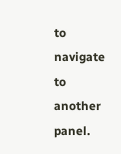to navigate to another panel.